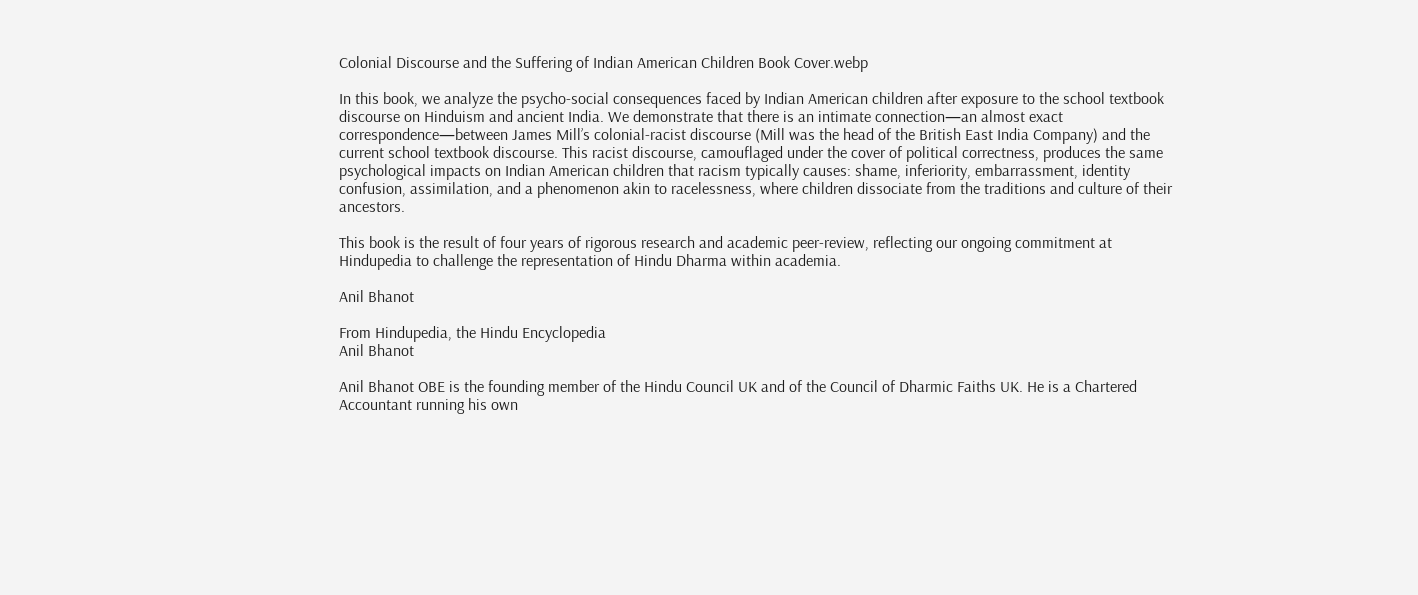Colonial Discourse and the Suffering of Indian American Children Book Cover.webp

In this book, we analyze the psycho-social consequences faced by Indian American children after exposure to the school textbook discourse on Hinduism and ancient India. We demonstrate that there is an intimate connection—an almost exact correspondence—between James Mill’s colonial-racist discourse (Mill was the head of the British East India Company) and the current school textbook discourse. This racist discourse, camouflaged under the cover of political correctness, produces the same psychological impacts on Indian American children that racism typically causes: shame, inferiority, embarrassment, identity confusion, assimilation, and a phenomenon akin to racelessness, where children dissociate from the traditions and culture of their ancestors.

This book is the result of four years of rigorous research and academic peer-review, reflecting our ongoing commitment at Hindupedia to challenge the representation of Hindu Dharma within academia.

Anil Bhanot

From Hindupedia, the Hindu Encyclopedia
Anil Bhanot

Anil Bhanot OBE is the founding member of the Hindu Council UK and of the Council of Dharmic Faiths UK. He is a Chartered Accountant running his own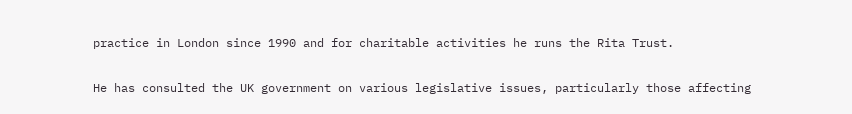practice in London since 1990 and for charitable activities he runs the Rita Trust.

He has consulted the UK government on various legislative issues, particularly those affecting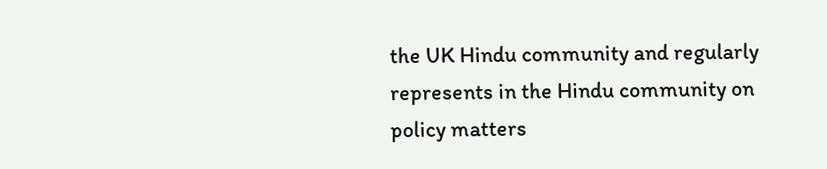the UK Hindu community and regularly represents in the Hindu community on policy matters